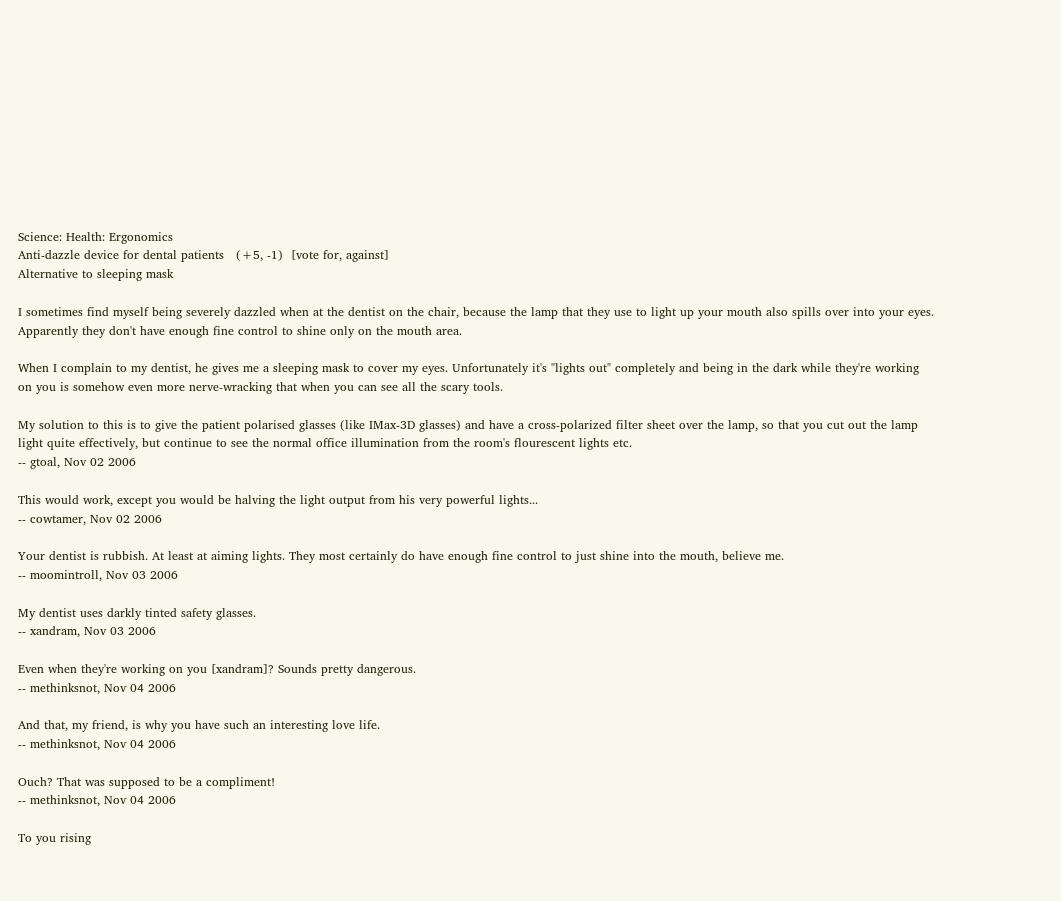Science: Health: Ergonomics
Anti-dazzle device for dental patients   (+5, -1)  [vote for, against]
Alternative to sleeping mask

I sometimes find myself being severely dazzled when at the dentist on the chair, because the lamp that they use to light up your mouth also spills over into your eyes. Apparently they don't have enough fine control to shine only on the mouth area.

When I complain to my dentist, he gives me a sleeping mask to cover my eyes. Unfortunately it's "lights out" completely and being in the dark while they're working on you is somehow even more nerve-wracking that when you can see all the scary tools.

My solution to this is to give the patient polarised glasses (like IMax-3D glasses) and have a cross-polarized filter sheet over the lamp, so that you cut out the lamp light quite effectively, but continue to see the normal office illumination from the room's flourescent lights etc.
-- gtoal, Nov 02 2006

This would work, except you would be halving the light output from his very powerful lights...
-- cowtamer, Nov 02 2006

Your dentist is rubbish. At least at aiming lights. They most certainly do have enough fine control to just shine into the mouth, believe me.
-- moomintroll, Nov 03 2006

My dentist uses darkly tinted safety glasses.
-- xandram, Nov 03 2006

Even when they're working on you [xandram]? Sounds pretty dangerous.
-- methinksnot, Nov 04 2006

And that, my friend, is why you have such an interesting love life.
-- methinksnot, Nov 04 2006

Ouch? That was supposed to be a compliment!
-- methinksnot, Nov 04 2006

To you rising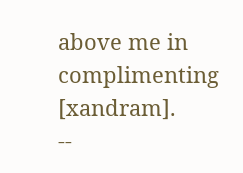above me in complimenting [xandram].
--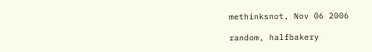methinksnot, Nov 06 2006

random, halfbakery